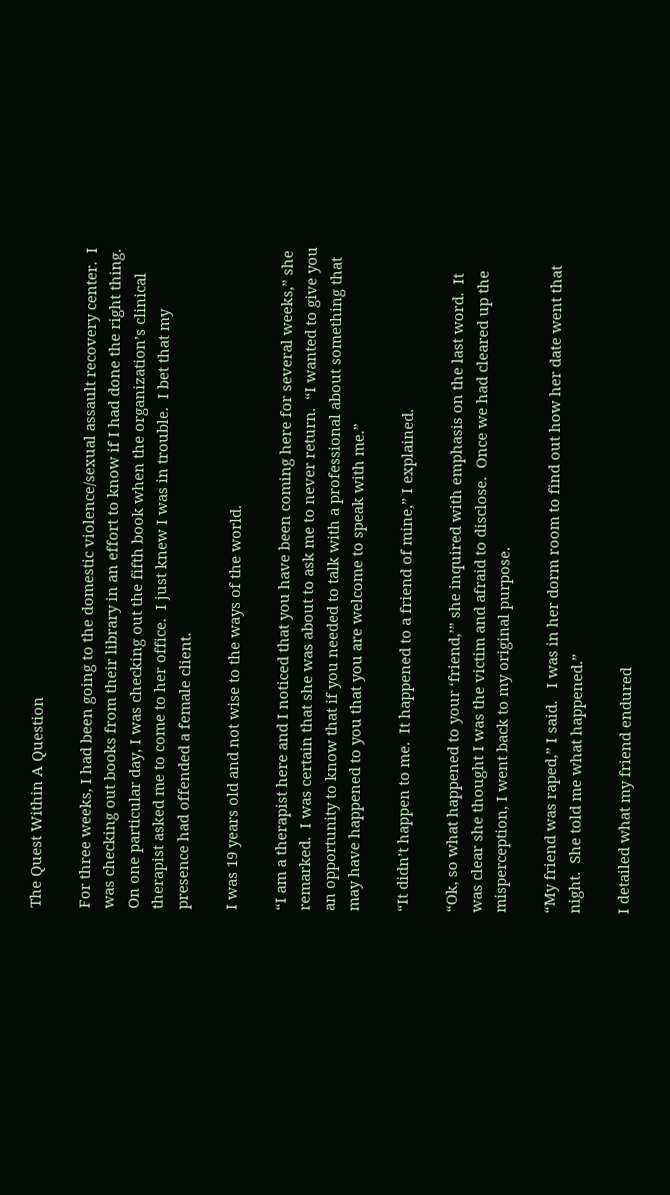The Quest Within A Question

For three weeks, I had been going to the domestic violence/sexual assault recovery center.  I was checking out books from their library in an effort to know if I had done the right thing.  On one particular day, I was checking out the fifth book when the organization’s clinical therapist asked me to come to her office.  I just knew I was in trouble.  I bet that my presence had offended a female client.

I was 19 years old and not wise to the ways of the world.

“I am a therapist here and I noticed that you have been coming here for several weeks,” she remarked.  I was certain that she was about to ask me to never return.  “I wanted to give you an opportunity to know that if you needed to talk with a professional about something that may have happened to you that you are welcome to speak with me.”

“It didn’t happen to me.  It happened to a friend of mine,” I explained.

“Ok, so what happened to your ‘friend,’” she inquired with emphasis on the last word.  It was clear she thought I was the victim and afraid to disclose.  Once we had cleared up the misperception, I went back to my original purpose.

“My friend was raped,” I said.   I was in her dorm room to find out how her date went that night.  She told me what happened.”

I detailed what my friend endured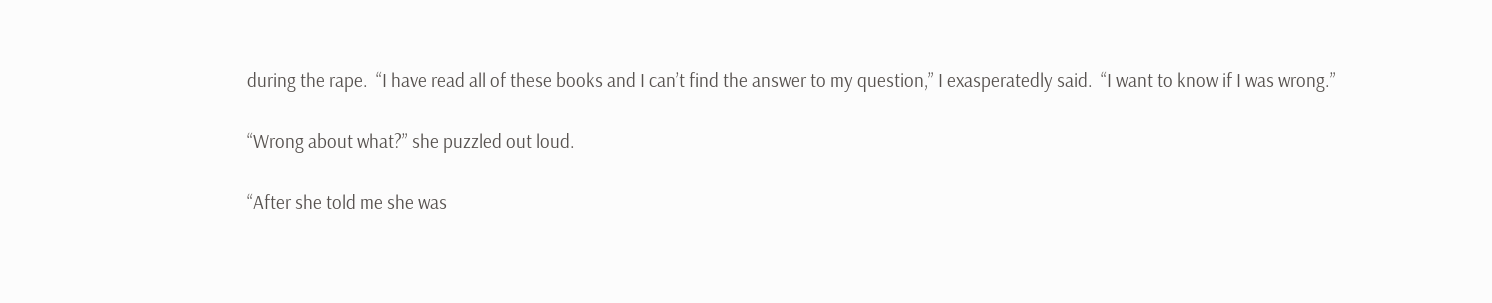during the rape.  “I have read all of these books and I can’t find the answer to my question,” I exasperatedly said.  “I want to know if I was wrong.”

“Wrong about what?” she puzzled out loud.

“After she told me she was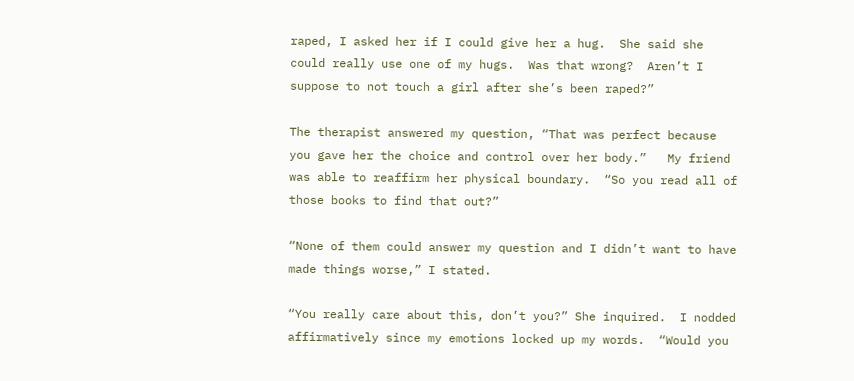raped, I asked her if I could give her a hug.  She said she could really use one of my hugs.  Was that wrong?  Aren’t I suppose to not touch a girl after she’s been raped?”

The therapist answered my question, “That was perfect because you gave her the choice and control over her body.”   My friend was able to reaffirm her physical boundary.  “So you read all of those books to find that out?”

“None of them could answer my question and I didn’t want to have made things worse,” I stated.

“You really care about this, don’t you?” She inquired.  I nodded affirmatively since my emotions locked up my words.  “Would you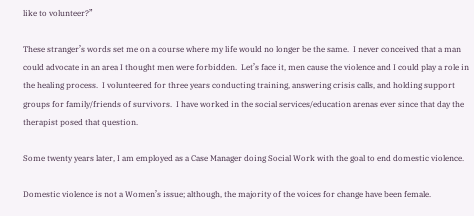like to volunteer?”

These stranger’s words set me on a course where my life would no longer be the same.  I never conceived that a man could advocate in an area I thought men were forbidden.  Let’s face it, men cause the violence and I could play a role in the healing process.  I volunteered for three years conducting training, answering crisis calls, and holding support groups for family/friends of survivors.  I have worked in the social services/education arenas ever since that day the therapist posed that question.

Some twenty years later, I am employed as a Case Manager doing Social Work with the goal to end domestic violence.

Domestic violence is not a Women’s issue; although, the majority of the voices for change have been female.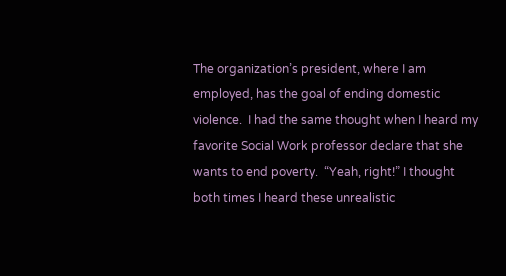The organization’s president, where I am employed, has the goal of ending domestic violence.  I had the same thought when I heard my favorite Social Work professor declare that she wants to end poverty.  “Yeah, right!” I thought both times I heard these unrealistic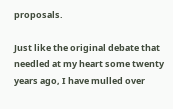proposals.

Just like the original debate that needled at my heart some twenty years ago, I have mulled over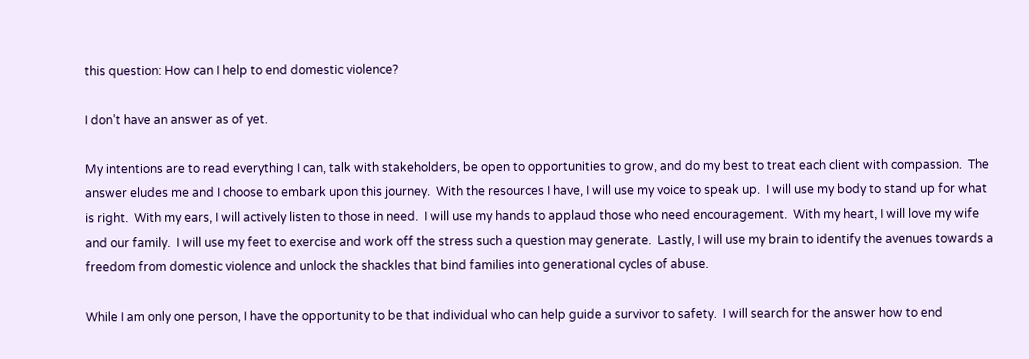this question: How can I help to end domestic violence?

I don’t have an answer as of yet.

My intentions are to read everything I can, talk with stakeholders, be open to opportunities to grow, and do my best to treat each client with compassion.  The answer eludes me and I choose to embark upon this journey.  With the resources I have, I will use my voice to speak up.  I will use my body to stand up for what is right.  With my ears, I will actively listen to those in need.  I will use my hands to applaud those who need encouragement.  With my heart, I will love my wife and our family.  I will use my feet to exercise and work off the stress such a question may generate.  Lastly, I will use my brain to identify the avenues towards a freedom from domestic violence and unlock the shackles that bind families into generational cycles of abuse.

While I am only one person, I have the opportunity to be that individual who can help guide a survivor to safety.  I will search for the answer how to end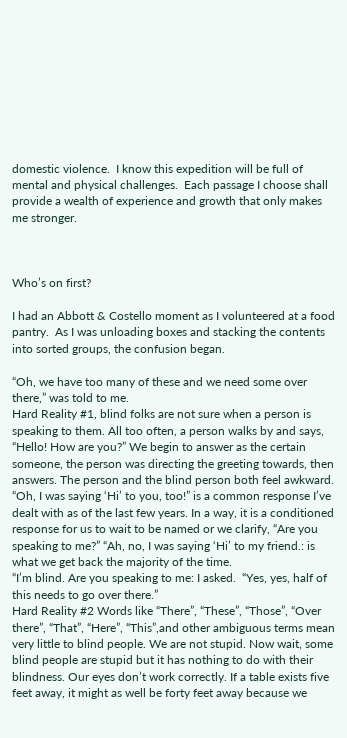domestic violence.  I know this expedition will be full of mental and physical challenges.  Each passage I choose shall provide a wealth of experience and growth that only makes me stronger.



Who’s on first?

I had an Abbott & Costello moment as I volunteered at a food pantry.  As I was unloading boxes and stacking the contents into sorted groups, the confusion began.

“Oh, we have too many of these and we need some over there,” was told to me.
Hard Reality #1, blind folks are not sure when a person is speaking to them. All too often, a person walks by and says, “Hello! How are you?” We begin to answer as the certain someone, the person was directing the greeting towards, then answers. The person and the blind person both feel awkward. “Oh, I was saying ‘Hi’ to you, too!” is a common response I’ve dealt with as of the last few years. In a way, it is a conditioned response for us to wait to be named or we clarify, “Are you speaking to me?” “Ah, no, I was saying ‘Hi’ to my friend.: is what we get back the majority of the time.
“I’m blind. Are you speaking to me: I asked.  “Yes, yes, half of this needs to go over there.”
Hard Reality #2 Words like “There”, “These”, “Those”, “Over there”, “That”, “Here”, “This”,and other ambiguous terms mean very little to blind people. We are not stupid. Now wait, some blind people are stupid but it has nothing to do with their blindness. Our eyes don’t work correctly. If a table exists five feet away, it might as well be forty feet away because we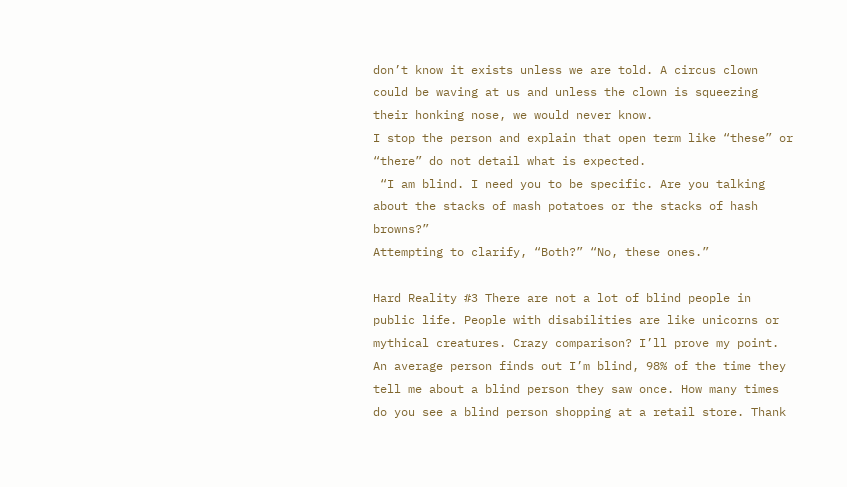don’t know it exists unless we are told. A circus clown could be waving at us and unless the clown is squeezing their honking nose, we would never know.
I stop the person and explain that open term like “these” or “there” do not detail what is expected.
 “I am blind. I need you to be specific. Are you talking about the stacks of mash potatoes or the stacks of hash browns?”
Attempting to clarify, “Both?” “No, these ones.”

Hard Reality #3 There are not a lot of blind people in public life. People with disabilities are like unicorns or mythical creatures. Crazy comparison? I’ll prove my point. An average person finds out I’m blind, 98% of the time they tell me about a blind person they saw once. How many times do you see a blind person shopping at a retail store. Thank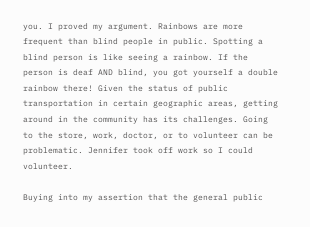you. I proved my argument. Rainbows are more frequent than blind people in public. Spotting a blind person is like seeing a rainbow. If the person is deaf AND blind, you got yourself a double rainbow there! Given the status of public transportation in certain geographic areas, getting around in the community has its challenges. Going to the store, work, doctor, or to volunteer can be problematic. Jennifer took off work so I could volunteer.

Buying into my assertion that the general public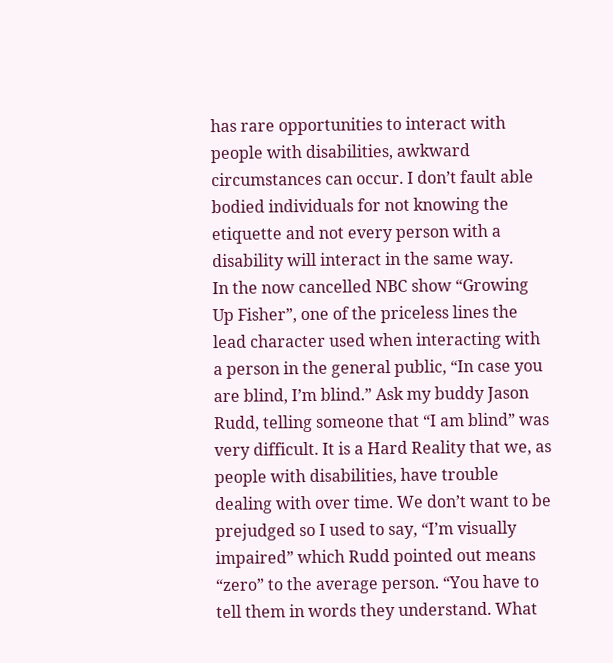has rare opportunities to interact with people with disabilities, awkward circumstances can occur. I don’t fault able bodied individuals for not knowing the etiquette and not every person with a disability will interact in the same way.
In the now cancelled NBC show “Growing Up Fisher”, one of the priceless lines the lead character used when interacting with a person in the general public, “In case you are blind, I’m blind.” Ask my buddy Jason Rudd, telling someone that “I am blind” was very difficult. It is a Hard Reality that we, as people with disabilities, have trouble dealing with over time. We don’t want to be prejudged so I used to say, “I’m visually impaired” which Rudd pointed out means “zero” to the average person. “You have to tell them in words they understand. What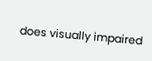does visually impaired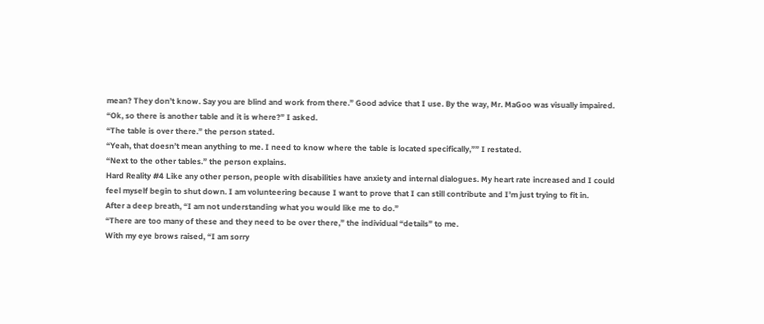mean? They don’t know. Say you are blind and work from there.” Good advice that I use. By the way, Mr. MaGoo was visually impaired.
“Ok, so there is another table and it is where?” I asked.
“The table is over there.” the person stated.
“Yeah, that doesn’t mean anything to me. I need to know where the table is located specifically,”” I restated.
“Next to the other tables.” the person explains.
Hard Reality #4 Like any other person, people with disabilities have anxiety and internal dialogues. My heart rate increased and I could feel myself begin to shut down. I am volunteering because I want to prove that I can still contribute and I’m just trying to fit in.
After a deep breath, “I am not understanding what you would like me to do.”
“There are too many of these and they need to be over there,” the individual “details” to me.
With my eye brows raised, “I am sorry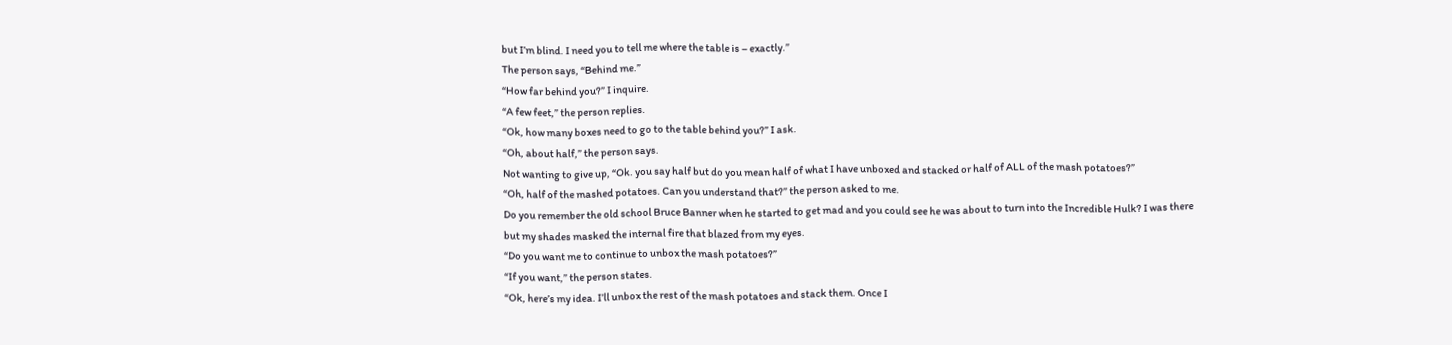but I’m blind. I need you to tell me where the table is – exactly.”
The person says, “Behind me.”
“How far behind you?” I inquire.
“A few feet,” the person replies.
“Ok, how many boxes need to go to the table behind you?” I ask.
“Oh, about half,” the person says.
Not wanting to give up, “Ok. you say half but do you mean half of what I have unboxed and stacked or half of ALL of the mash potatoes?”
“Oh, half of the mashed potatoes. Can you understand that?” the person asked to me.
Do you remember the old school Bruce Banner when he started to get mad and you could see he was about to turn into the Incredible Hulk? I was there but my shades masked the internal fire that blazed from my eyes.
“Do you want me to continue to unbox the mash potatoes?”
“If you want,” the person states.
“Ok, here’s my idea. I’ll unbox the rest of the mash potatoes and stack them. Once I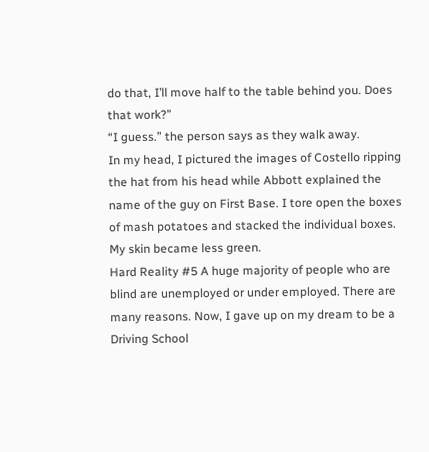do that, I’ll move half to the table behind you. Does that work?”
“I guess.” the person says as they walk away.
In my head, I pictured the images of Costello ripping the hat from his head while Abbott explained the name of the guy on First Base. I tore open the boxes of mash potatoes and stacked the individual boxes. My skin became less green.
Hard Reality #5 A huge majority of people who are blind are unemployed or under employed. There are many reasons. Now, I gave up on my dream to be a Driving School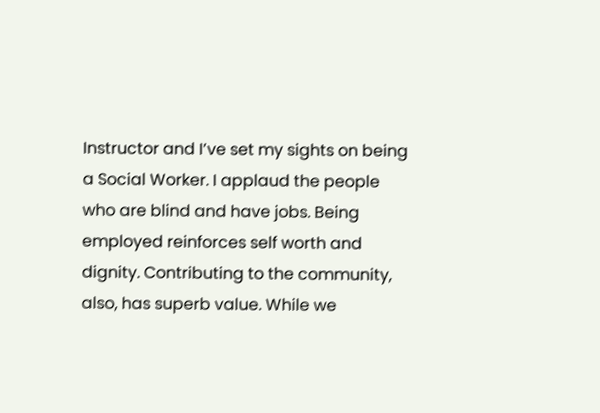Instructor and I’ve set my sights on being a Social Worker. I applaud the people who are blind and have jobs. Being employed reinforces self worth and dignity. Contributing to the community, also, has superb value. While we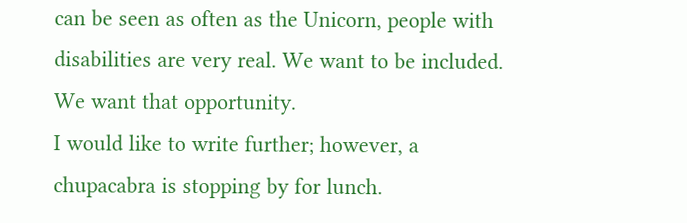can be seen as often as the Unicorn, people with disabilities are very real. We want to be included. We want that opportunity.
I would like to write further; however, a chupacabra is stopping by for lunch.